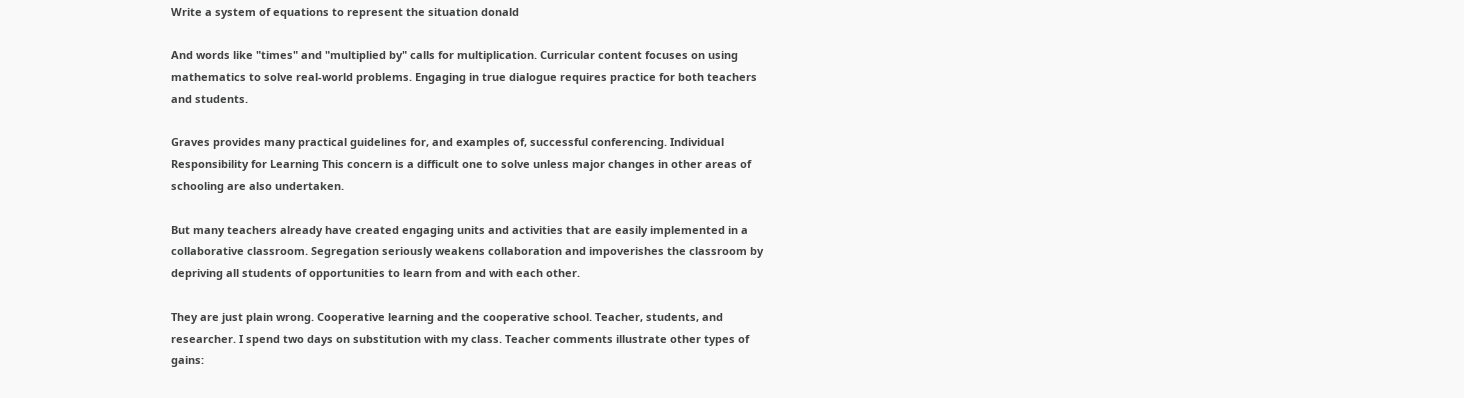Write a system of equations to represent the situation donald

And words like "times" and "multiplied by" calls for multiplication. Curricular content focuses on using mathematics to solve real-world problems. Engaging in true dialogue requires practice for both teachers and students.

Graves provides many practical guidelines for, and examples of, successful conferencing. Individual Responsibility for Learning This concern is a difficult one to solve unless major changes in other areas of schooling are also undertaken.

But many teachers already have created engaging units and activities that are easily implemented in a collaborative classroom. Segregation seriously weakens collaboration and impoverishes the classroom by depriving all students of opportunities to learn from and with each other.

They are just plain wrong. Cooperative learning and the cooperative school. Teacher, students, and researcher. I spend two days on substitution with my class. Teacher comments illustrate other types of gains: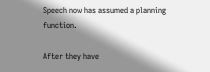Speech now has assumed a planning function.

After they have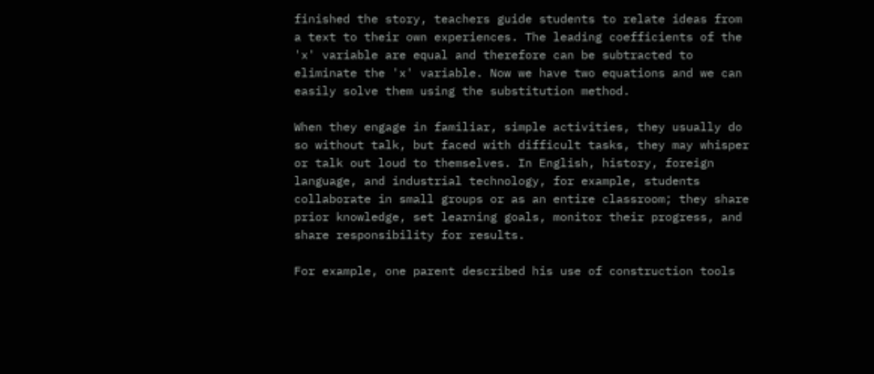finished the story, teachers guide students to relate ideas from a text to their own experiences. The leading coefficients of the 'x' variable are equal and therefore can be subtracted to eliminate the 'x' variable. Now we have two equations and we can easily solve them using the substitution method.

When they engage in familiar, simple activities, they usually do so without talk, but faced with difficult tasks, they may whisper or talk out loud to themselves. In English, history, foreign language, and industrial technology, for example, students collaborate in small groups or as an entire classroom; they share prior knowledge, set learning goals, monitor their progress, and share responsibility for results.

For example, one parent described his use of construction tools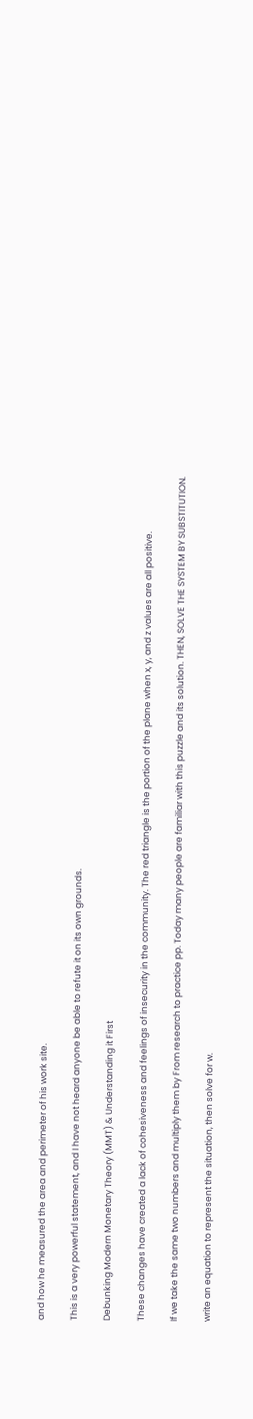and how he measured the area and perimeter of his work site.

This is a very powerful statement, and I have not heard anyone be able to refute it on its own grounds.

Debunking Modern Monetary Theory (MMT) & Understanding it First

These changes have created a lack of cohesiveness and feelings of insecurity in the community. The red triangle is the portion of the plane when x, y, and z values are all positive.

If we take the same two numbers and multiply them by From research to practice pp. Today many people are familiar with this puzzle and its solution. THEN, SOLVE THE SYSTEM BY SUBSTITUTION.

write an equation to represent the situation, then solve for w.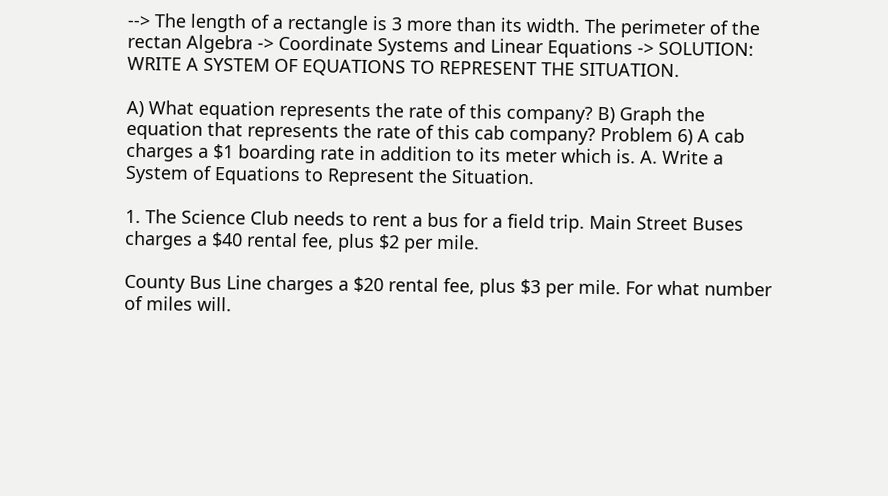--> The length of a rectangle is 3 more than its width. The perimeter of the rectan Algebra -> Coordinate Systems and Linear Equations -> SOLUTION: WRITE A SYSTEM OF EQUATIONS TO REPRESENT THE SITUATION.

A) What equation represents the rate of this company? B) Graph the equation that represents the rate of this cab company? Problem 6) A cab charges a $1 boarding rate in addition to its meter which is. A. Write a System of Equations to Represent the Situation.

1. The Science Club needs to rent a bus for a field trip. Main Street Buses charges a $40 rental fee, plus $2 per mile.

County Bus Line charges a $20 rental fee, plus $3 per mile. For what number of miles will.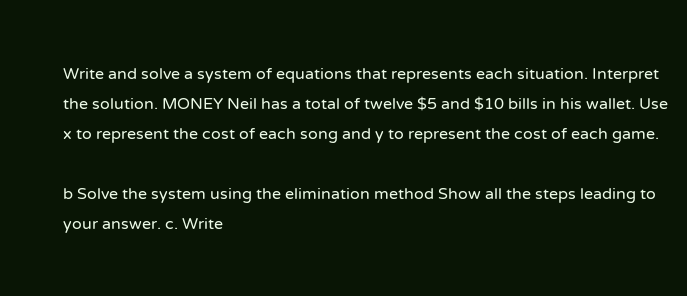Write and solve a system of equations that represents each situation. Interpret the solution. MONEY Neil has a total of twelve $5 and $10 bills in his wallet. Use x to represent the cost of each song and y to represent the cost of each game.

b Solve the system using the elimination method Show all the steps leading to your answer. c. Write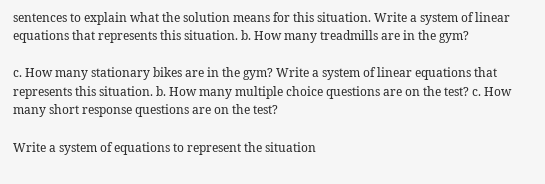sentences to explain what the solution means for this situation. Write a system of linear equations that represents this situation. b. How many treadmills are in the gym?

c. How many stationary bikes are in the gym? Write a system of linear equations that represents this situation. b. How many multiple choice questions are on the test? c. How many short response questions are on the test?

Write a system of equations to represent the situation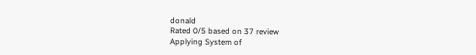donald
Rated 0/5 based on 37 review
Applying System of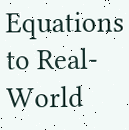Equations to Real-World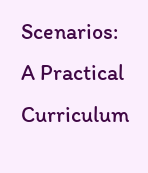Scenarios: A Practical Curriculum